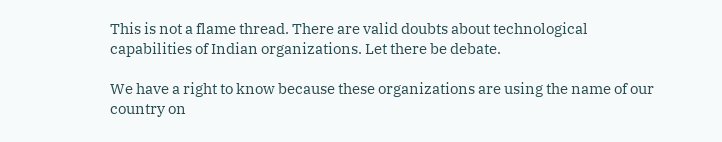This is not a flame thread. There are valid doubts about technological capabilities of Indian organizations. Let there be debate.

We have a right to know because these organizations are using the name of our country on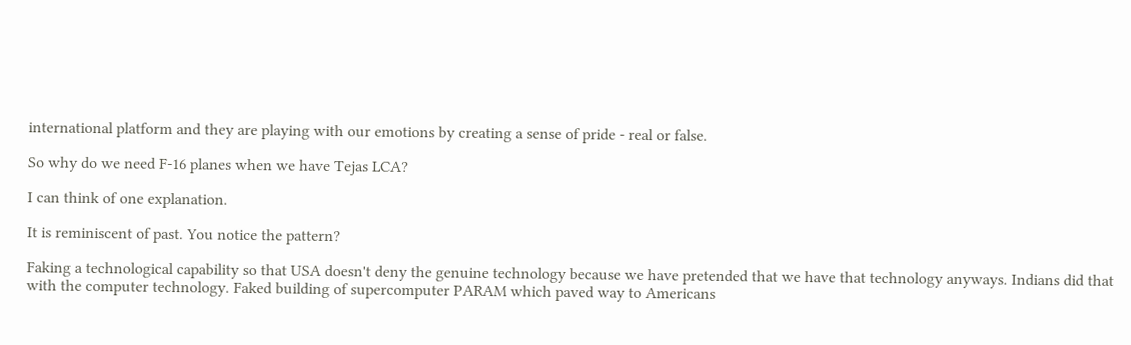international platform and they are playing with our emotions by creating a sense of pride - real or false.

So why do we need F-16 planes when we have Tejas LCA?

I can think of one explanation.

It is reminiscent of past. You notice the pattern?

Faking a technological capability so that USA doesn't deny the genuine technology because we have pretended that we have that technology anyways. Indians did that with the computer technology. Faked building of supercomputer PARAM which paved way to Americans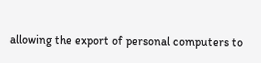allowing the export of personal computers to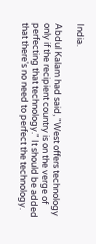India.

Abdul Kalam had said, "West offers technology only if the recipient country is on the verge of perfecting that technology." It should be added that there's no need to perfect the technology.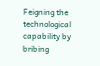Feigning the technological capability by bribing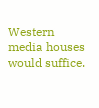Western media houses would suffice.